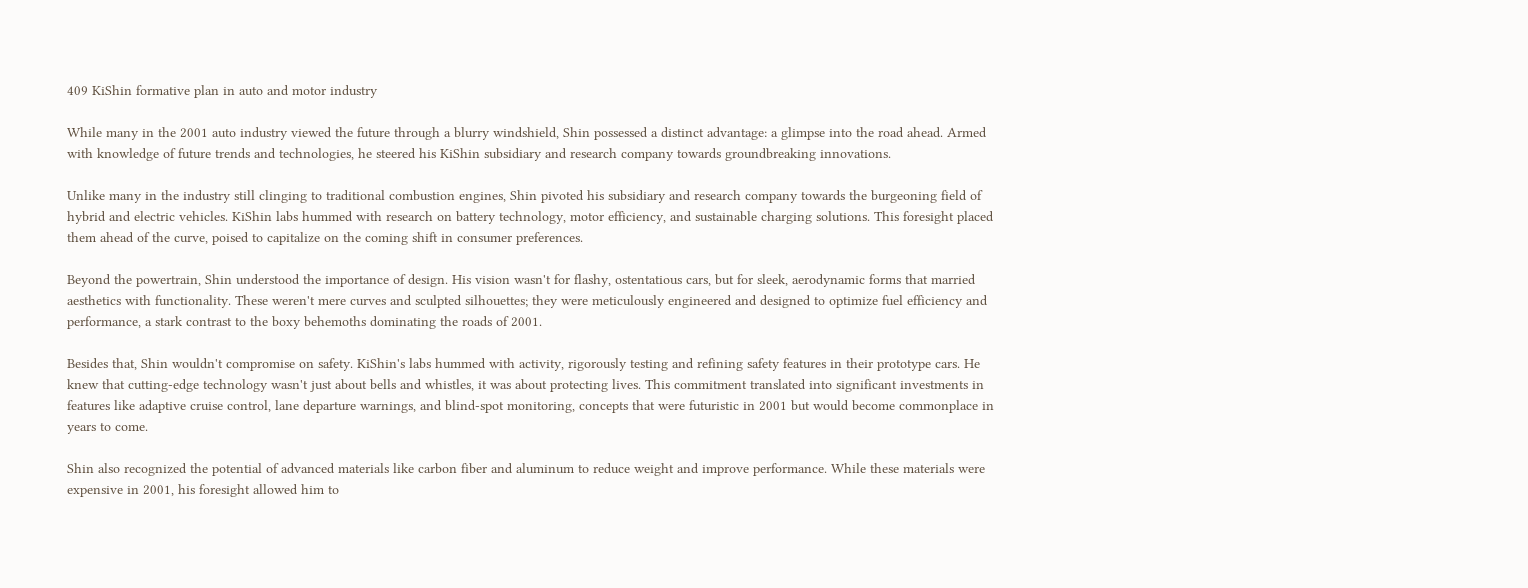409 KiShin formative plan in auto and motor industry

While many in the 2001 auto industry viewed the future through a blurry windshield, Shin possessed a distinct advantage: a glimpse into the road ahead. Armed with knowledge of future trends and technologies, he steered his KiShin subsidiary and research company towards groundbreaking innovations.

Unlike many in the industry still clinging to traditional combustion engines, Shin pivoted his subsidiary and research company towards the burgeoning field of hybrid and electric vehicles. KiShin labs hummed with research on battery technology, motor efficiency, and sustainable charging solutions. This foresight placed them ahead of the curve, poised to capitalize on the coming shift in consumer preferences.

Beyond the powertrain, Shin understood the importance of design. His vision wasn't for flashy, ostentatious cars, but for sleek, aerodynamic forms that married aesthetics with functionality. These weren't mere curves and sculpted silhouettes; they were meticulously engineered and designed to optimize fuel efficiency and performance, a stark contrast to the boxy behemoths dominating the roads of 2001.

Besides that, Shin wouldn't compromise on safety. KiShin's labs hummed with activity, rigorously testing and refining safety features in their prototype cars. He knew that cutting-edge technology wasn't just about bells and whistles, it was about protecting lives. This commitment translated into significant investments in features like adaptive cruise control, lane departure warnings, and blind-spot monitoring, concepts that were futuristic in 2001 but would become commonplace in years to come.

Shin also recognized the potential of advanced materials like carbon fiber and aluminum to reduce weight and improve performance. While these materials were expensive in 2001, his foresight allowed him to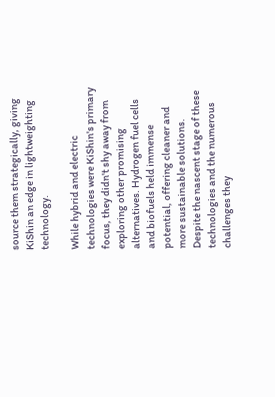source them strategically, giving KiShin an edge in lightweighting technology.

While hybrid and electric technologies were KiShin's primary focus, they didn't shy away from exploring other promising alternatives. Hydrogen fuel cells and biofuels held immense potential, offering cleaner and more sustainable solutions. Despite the nascent stage of these technologies and the numerous challenges they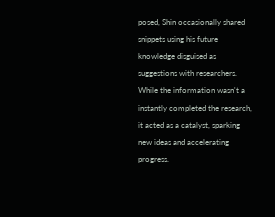posed, Shin occasionally shared snippets using his future knowledge disguised as suggestions with researchers. While the information wasn't a instantly completed the research, it acted as a catalyst, sparking new ideas and accelerating progress.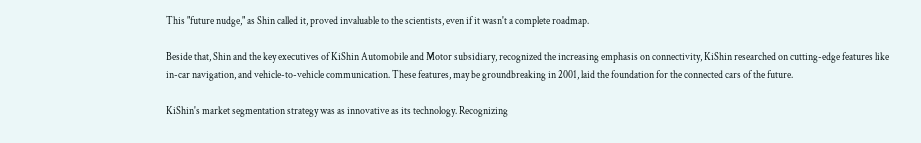This "future nudge," as Shin called it, proved invaluable to the scientists, even if it wasn't a complete roadmap.

Beside that, Shin and the key executives of KiShin Automobile and Motor subsidiary, recognized the increasing emphasis on connectivity, KiShin researched on cutting-edge features like in-car navigation, and vehicle-to-vehicle communication. These features, may be groundbreaking in 2001, laid the foundation for the connected cars of the future.

KiShin's market segmentation strategy was as innovative as its technology. Recognizing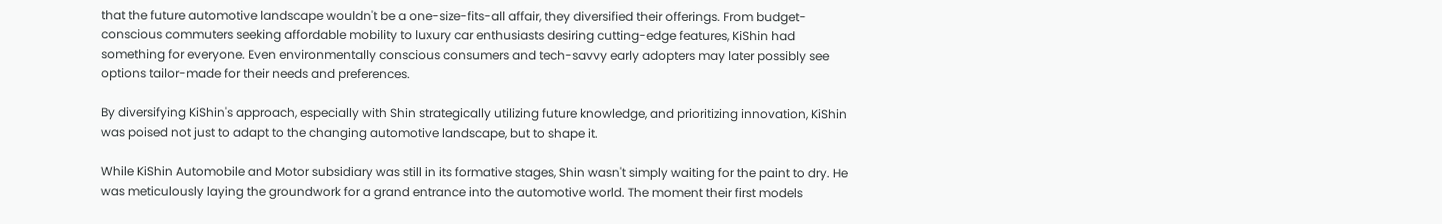that the future automotive landscape wouldn't be a one-size-fits-all affair, they diversified their offerings. From budget-conscious commuters seeking affordable mobility to luxury car enthusiasts desiring cutting-edge features, KiShin had something for everyone. Even environmentally conscious consumers and tech-savvy early adopters may later possibly see options tailor-made for their needs and preferences.

By diversifying KiShin's approach, especially with Shin strategically utilizing future knowledge, and prioritizing innovation, KiShin was poised not just to adapt to the changing automotive landscape, but to shape it.

While KiShin Automobile and Motor subsidiary was still in its formative stages, Shin wasn't simply waiting for the paint to dry. He was meticulously laying the groundwork for a grand entrance into the automotive world. The moment their first models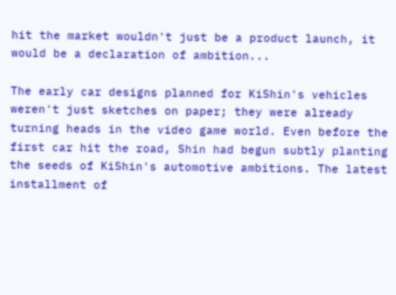hit the market wouldn't just be a product launch, it would be a declaration of ambition...

The early car designs planned for KiShin's vehicles weren't just sketches on paper; they were already turning heads in the video game world. Even before the first car hit the road, Shin had begun subtly planting the seeds of KiShin's automotive ambitions. The latest installment of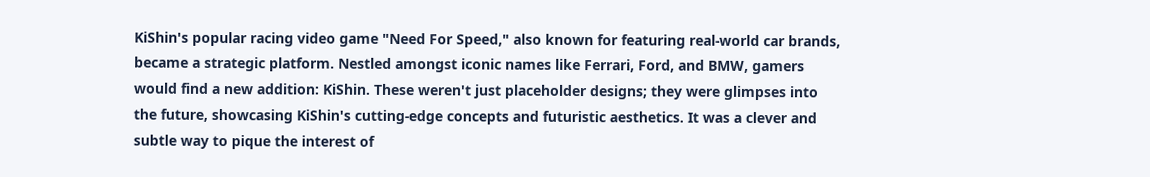KiShin's popular racing video game "Need For Speed," also known for featuring real-world car brands, became a strategic platform. Nestled amongst iconic names like Ferrari, Ford, and BMW, gamers would find a new addition: KiShin. These weren't just placeholder designs; they were glimpses into the future, showcasing KiShin's cutting-edge concepts and futuristic aesthetics. It was a clever and subtle way to pique the interest of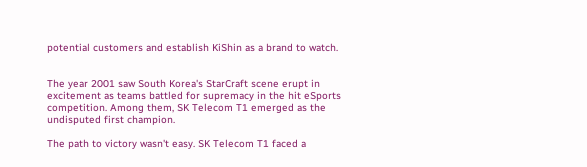potential customers and establish KiShin as a brand to watch.


The year 2001 saw South Korea's StarCraft scene erupt in excitement as teams battled for supremacy in the hit eSports competition. Among them, SK Telecom T1 emerged as the undisputed first champion.

The path to victory wasn't easy. SK Telecom T1 faced a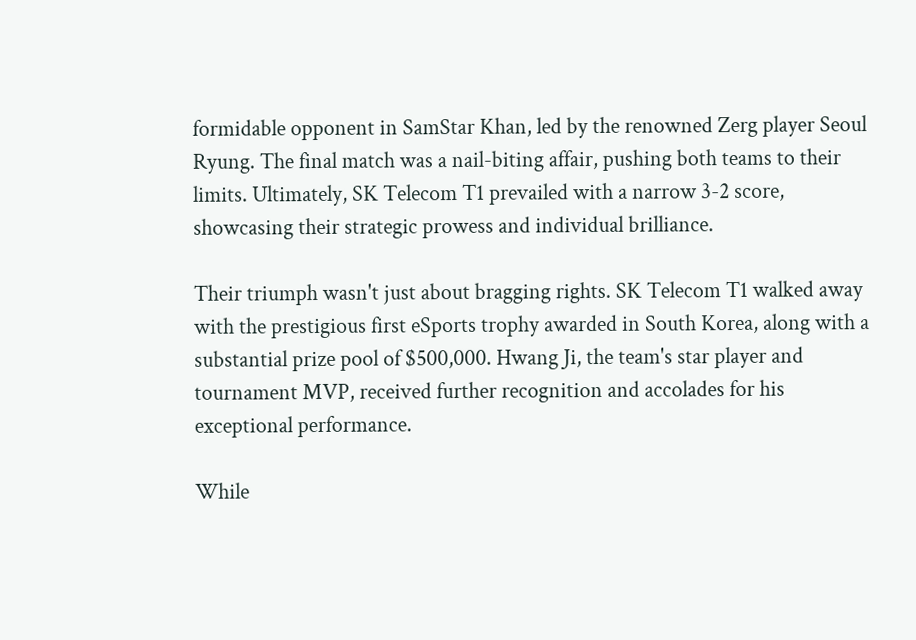formidable opponent in SamStar Khan, led by the renowned Zerg player Seoul Ryung. The final match was a nail-biting affair, pushing both teams to their limits. Ultimately, SK Telecom T1 prevailed with a narrow 3-2 score, showcasing their strategic prowess and individual brilliance.

Their triumph wasn't just about bragging rights. SK Telecom T1 walked away with the prestigious first eSports trophy awarded in South Korea, along with a substantial prize pool of $500,000. Hwang Ji, the team's star player and tournament MVP, received further recognition and accolades for his exceptional performance.

While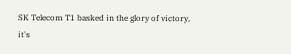SK Telecom T1 basked in the glory of victory, it's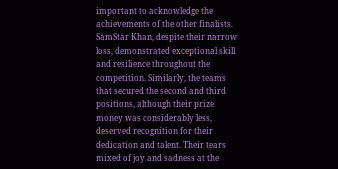important to acknowledge the achievements of the other finalists. SamStar Khan, despite their narrow loss, demonstrated exceptional skill and resilience throughout the competition. Similarly, the teams that secured the second and third positions, although their prize money was considerably less, deserved recognition for their dedication and talent. Their tears mixed of joy and sadness at the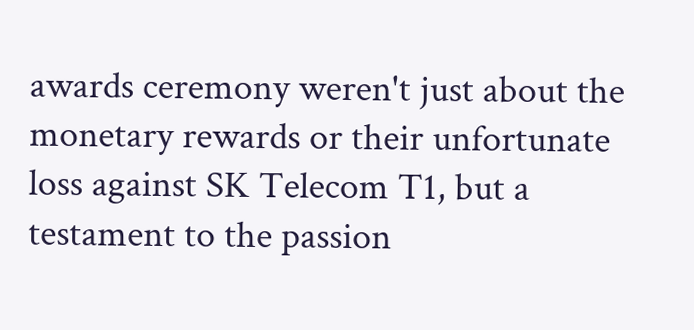awards ceremony weren't just about the monetary rewards or their unfortunate loss against SK Telecom T1, but a testament to the passion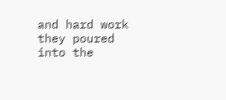and hard work they poured into the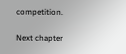competition.

Next chapter